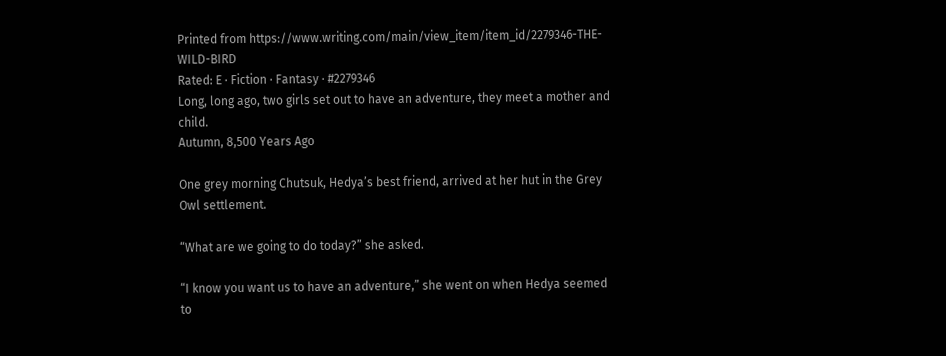Printed from https://www.writing.com/main/view_item/item_id/2279346-THE-WILD-BIRD
Rated: E · Fiction · Fantasy · #2279346
Long, long ago, two girls set out to have an adventure, they meet a mother and child.
Autumn, 8,500 Years Ago

One grey morning Chutsuk, Hedya’s best friend, arrived at her hut in the Grey Owl settlement.

“What are we going to do today?” she asked.

“I know you want us to have an adventure,” she went on when Hedya seemed to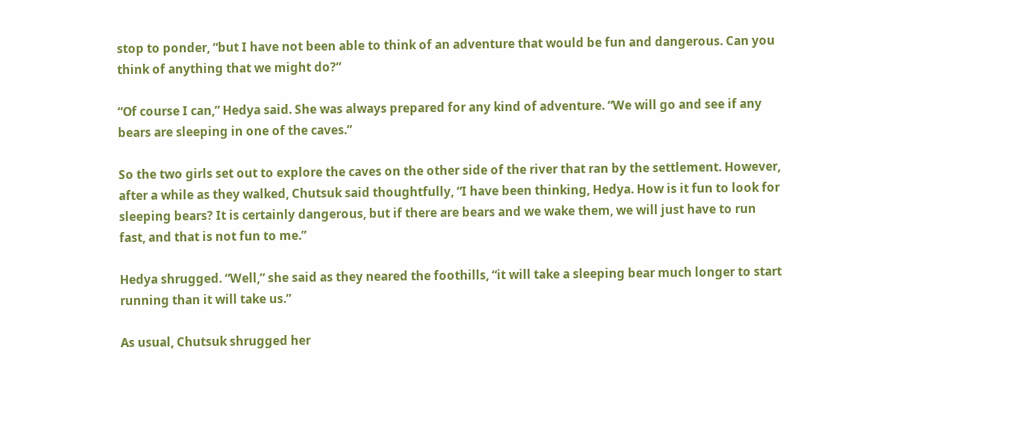stop to ponder, “but I have not been able to think of an adventure that would be fun and dangerous. Can you think of anything that we might do?”

“Of course I can,” Hedya said. She was always prepared for any kind of adventure. “We will go and see if any bears are sleeping in one of the caves.”

So the two girls set out to explore the caves on the other side of the river that ran by the settlement. However, after a while as they walked, Chutsuk said thoughtfully, “I have been thinking, Hedya. How is it fun to look for sleeping bears? It is certainly dangerous, but if there are bears and we wake them, we will just have to run fast, and that is not fun to me.”

Hedya shrugged. “Well,” she said as they neared the foothills, “it will take a sleeping bear much longer to start running than it will take us.”

As usual, Chutsuk shrugged her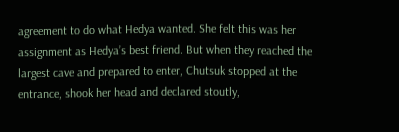agreement to do what Hedya wanted. She felt this was her assignment as Hedya’s best friend. But when they reached the largest cave and prepared to enter, Chutsuk stopped at the entrance, shook her head and declared stoutly,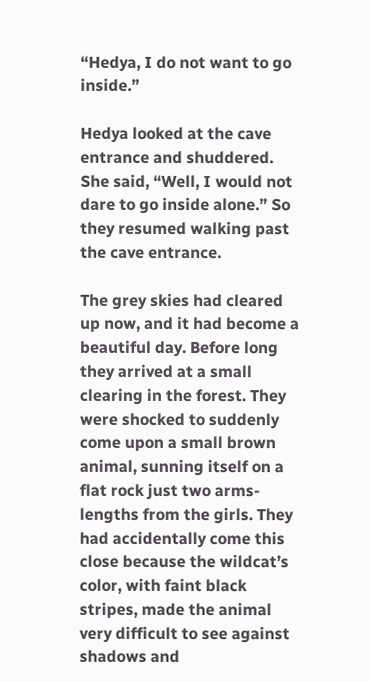“Hedya, I do not want to go inside.”

Hedya looked at the cave entrance and shuddered. She said, “Well, I would not dare to go inside alone.” So they resumed walking past the cave entrance.

The grey skies had cleared up now, and it had become a beautiful day. Before long they arrived at a small clearing in the forest. They were shocked to suddenly come upon a small brown animal, sunning itself on a flat rock just two arms-lengths from the girls. They had accidentally come this close because the wildcat’s color, with faint black stripes, made the animal very difficult to see against shadows and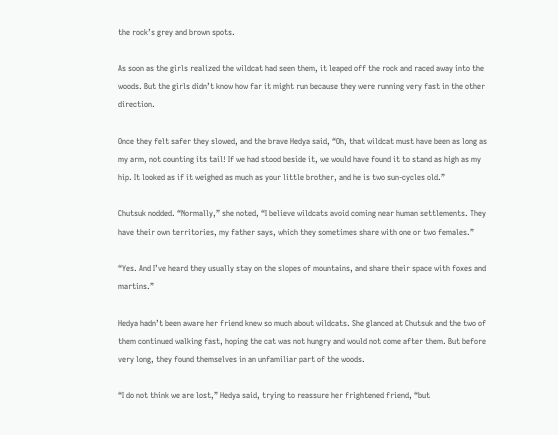the rock’s grey and brown spots.

As soon as the girls realized the wildcat had seen them, it leaped off the rock and raced away into the woods. But the girls didn’t know how far it might run because they were running very fast in the other direction.

Once they felt safer they slowed, and the brave Hedya said, “Oh, that wildcat must have been as long as my arm, not counting its tail! If we had stood beside it, we would have found it to stand as high as my hip. It looked as if it weighed as much as your little brother, and he is two sun-cycles old.”

Chutsuk nodded. “Normally,” she noted, “I believe wildcats avoid coming near human settlements. They have their own territories, my father says, which they sometimes share with one or two females.”

“Yes. And I’ve heard they usually stay on the slopes of mountains, and share their space with foxes and martins.”

Hedya hadn’t been aware her friend knew so much about wildcats. She glanced at Chutsuk and the two of them continued walking fast, hoping the cat was not hungry and would not come after them. But before very long, they found themselves in an unfamiliar part of the woods.

“I do not think we are lost,” Hedya said, trying to reassure her frightened friend, “but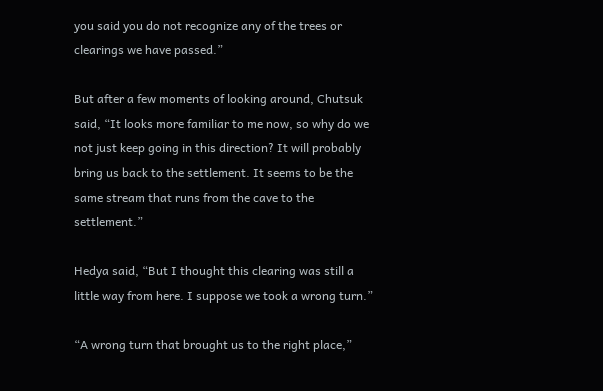you said you do not recognize any of the trees or clearings we have passed.”

But after a few moments of looking around, Chutsuk said, “It looks more familiar to me now, so why do we not just keep going in this direction? It will probably bring us back to the settlement. It seems to be the same stream that runs from the cave to the settlement.”

Hedya said, “But I thought this clearing was still a little way from here. I suppose we took a wrong turn.”

“A wrong turn that brought us to the right place,”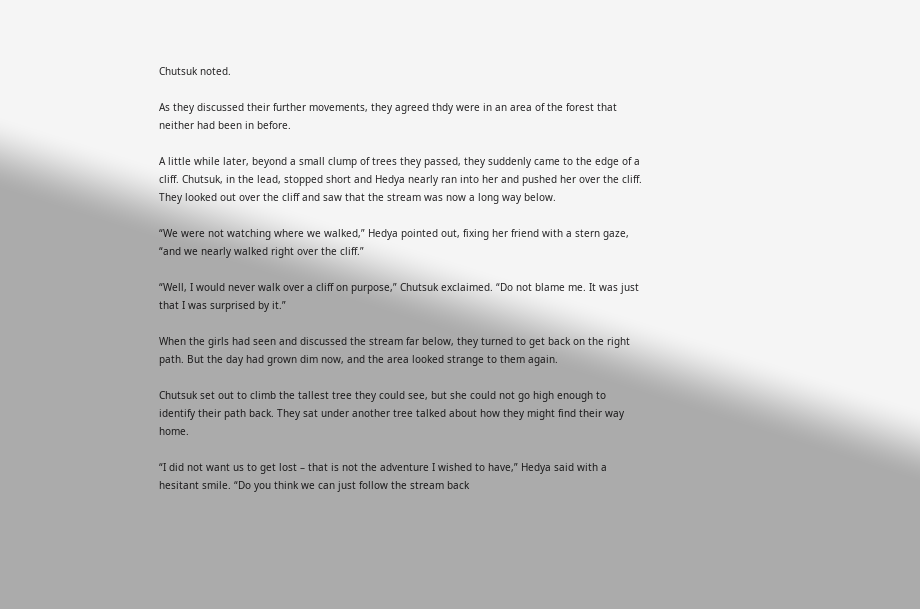Chutsuk noted.

As they discussed their further movements, they agreed thdy were in an area of the forest that neither had been in before.

A little while later, beyond a small clump of trees they passed, they suddenly came to the edge of a cliff. Chutsuk, in the lead, stopped short and Hedya nearly ran into her and pushed her over the cliff. They looked out over the cliff and saw that the stream was now a long way below.

“We were not watching where we walked,” Hedya pointed out, fixing her friend with a stern gaze, “and we nearly walked right over the cliff.”

“Well, I would never walk over a cliff on purpose,” Chutsuk exclaimed. “Do not blame me. It was just that I was surprised by it.”

When the girls had seen and discussed the stream far below, they turned to get back on the right path. But the day had grown dim now, and the area looked strange to them again.

Chutsuk set out to climb the tallest tree they could see, but she could not go high enough to identify their path back. They sat under another tree talked about how they might find their way home.

“I did not want us to get lost – that is not the adventure I wished to have,” Hedya said with a hesitant smile. “Do you think we can just follow the stream back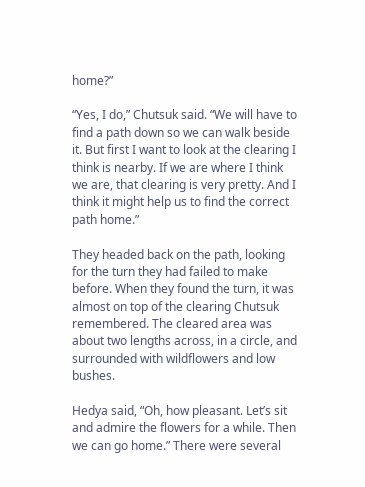home?”

“Yes, I do,” Chutsuk said. “We will have to find a path down so we can walk beside it. But first I want to look at the clearing I think is nearby. If we are where I think we are, that clearing is very pretty. And I think it might help us to find the correct path home.”

They headed back on the path, looking for the turn they had failed to make before. When they found the turn, it was almost on top of the clearing Chutsuk remembered. The cleared area was about two lengths across, in a circle, and surrounded with wildflowers and low bushes.

Hedya said, “Oh, how pleasant. Let’s sit and admire the flowers for a while. Then we can go home.” There were several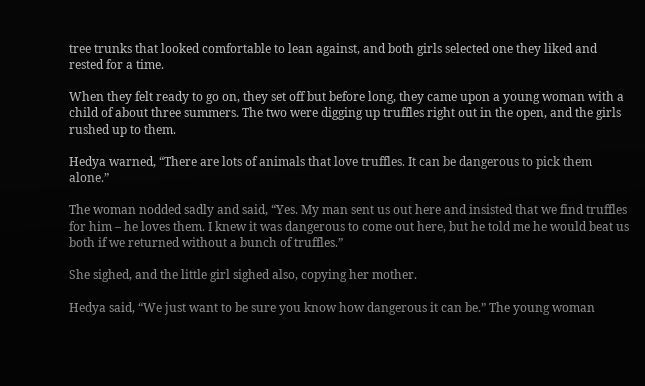tree trunks that looked comfortable to lean against, and both girls selected one they liked and rested for a time.

When they felt ready to go on, they set off but before long, they came upon a young woman with a child of about three summers. The two were digging up truffles right out in the open, and the girls rushed up to them.

Hedya warned, “There are lots of animals that love truffles. It can be dangerous to pick them alone.”

The woman nodded sadly and said, “Yes. My man sent us out here and insisted that we find truffles for him – he loves them. I knew it was dangerous to come out here, but he told me he would beat us both if we returned without a bunch of truffles.”

She sighed, and the little girl sighed also, copying her mother.

Hedya said, “We just want to be sure you know how dangerous it can be.” The young woman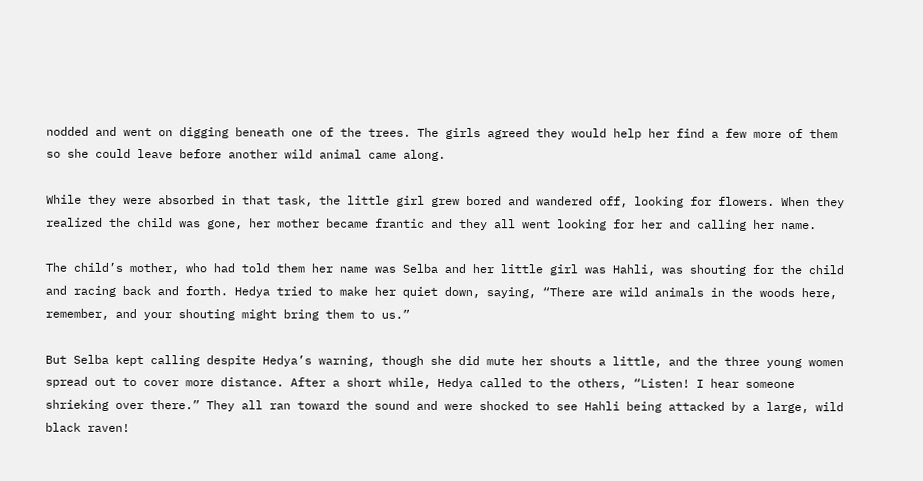nodded and went on digging beneath one of the trees. The girls agreed they would help her find a few more of them so she could leave before another wild animal came along.

While they were absorbed in that task, the little girl grew bored and wandered off, looking for flowers. When they realized the child was gone, her mother became frantic and they all went looking for her and calling her name.

The child’s mother, who had told them her name was Selba and her little girl was Hahli, was shouting for the child and racing back and forth. Hedya tried to make her quiet down, saying, “There are wild animals in the woods here, remember, and your shouting might bring them to us.”

But Selba kept calling despite Hedya’s warning, though she did mute her shouts a little, and the three young women spread out to cover more distance. After a short while, Hedya called to the others, “Listen! I hear someone shrieking over there.” They all ran toward the sound and were shocked to see Hahli being attacked by a large, wild black raven!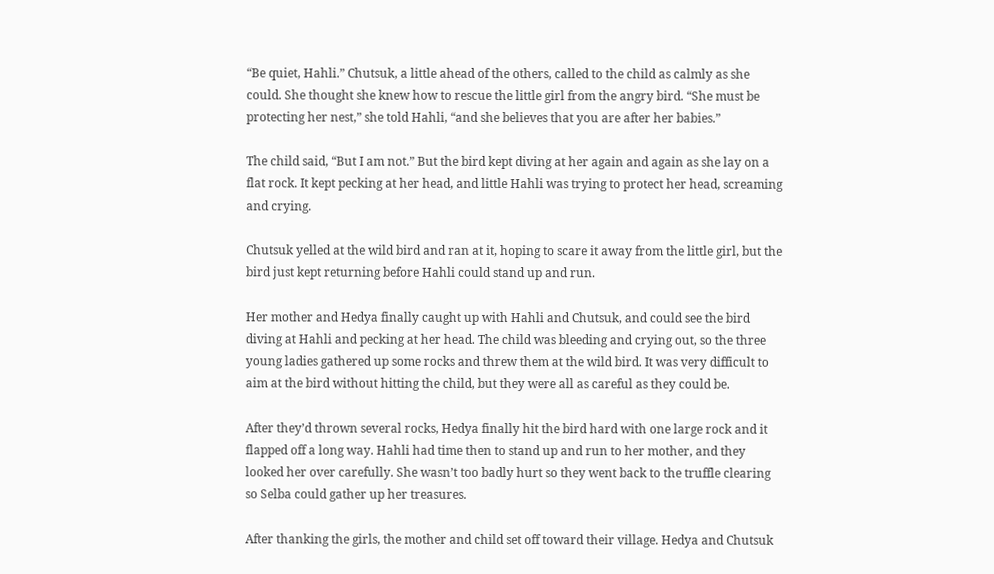“Be quiet, Hahli.” Chutsuk, a little ahead of the others, called to the child as calmly as she could. She thought she knew how to rescue the little girl from the angry bird. “She must be protecting her nest,” she told Hahli, “and she believes that you are after her babies.”

The child said, “But I am not.” But the bird kept diving at her again and again as she lay on a flat rock. It kept pecking at her head, and little Hahli was trying to protect her head, screaming and crying.

Chutsuk yelled at the wild bird and ran at it, hoping to scare it away from the little girl, but the bird just kept returning before Hahli could stand up and run.

Her mother and Hedya finally caught up with Hahli and Chutsuk, and could see the bird diving at Hahli and pecking at her head. The child was bleeding and crying out, so the three young ladies gathered up some rocks and threw them at the wild bird. It was very difficult to aim at the bird without hitting the child, but they were all as careful as they could be.

After they’d thrown several rocks, Hedya finally hit the bird hard with one large rock and it flapped off a long way. Hahli had time then to stand up and run to her mother, and they looked her over carefully. She wasn’t too badly hurt so they went back to the truffle clearing so Selba could gather up her treasures.

After thanking the girls, the mother and child set off toward their village. Hedya and Chutsuk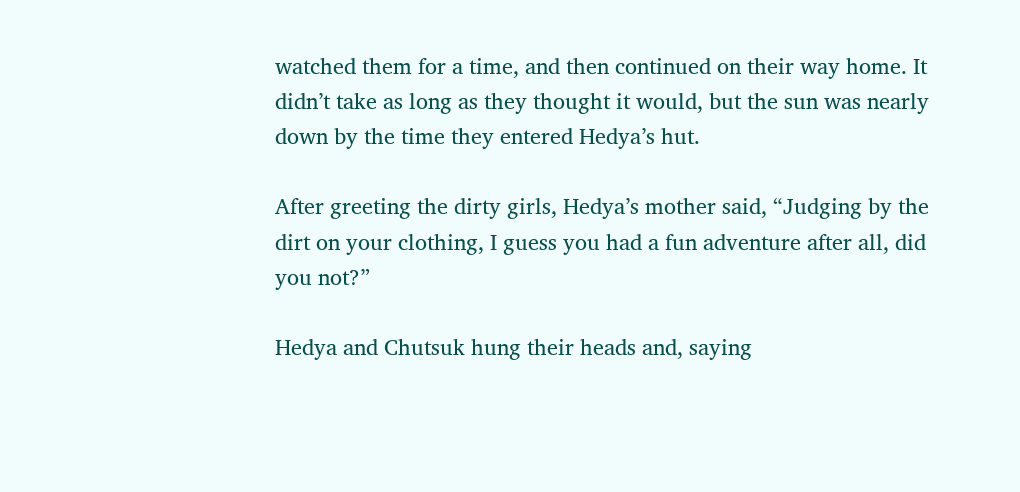watched them for a time, and then continued on their way home. It didn’t take as long as they thought it would, but the sun was nearly down by the time they entered Hedya’s hut.

After greeting the dirty girls, Hedya’s mother said, “Judging by the dirt on your clothing, I guess you had a fun adventure after all, did you not?”

Hedya and Chutsuk hung their heads and, saying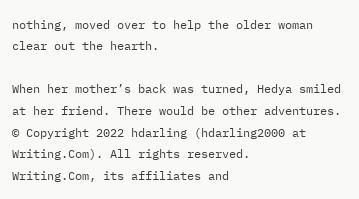nothing, moved over to help the older woman clear out the hearth.

When her mother’s back was turned, Hedya smiled at her friend. There would be other adventures.
© Copyright 2022 hdarling (hdarling2000 at Writing.Com). All rights reserved.
Writing.Com, its affiliates and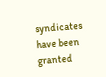syndicates have been granted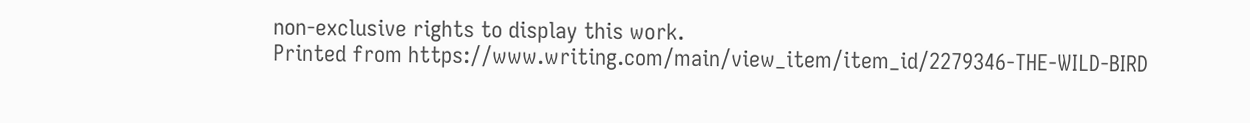non-exclusive rights to display this work.
Printed from https://www.writing.com/main/view_item/item_id/2279346-THE-WILD-BIRD